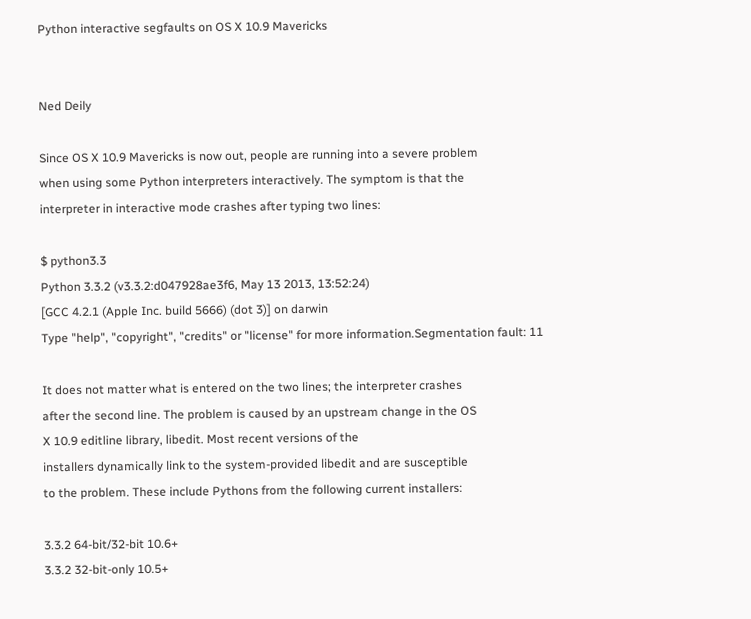Python interactive segfaults on OS X 10.9 Mavericks


Ned Deily

Since OS X 10.9 Mavericks is now out, people are running into a severe problem
when using some Python interpreters interactively. The symptom is that the
interpreter in interactive mode crashes after typing two lines:

$ python3.3
Python 3.3.2 (v3.3.2:d047928ae3f6, May 13 2013, 13:52:24)
[GCC 4.2.1 (Apple Inc. build 5666) (dot 3)] on darwin
Type "help", "copyright", "credits" or "license" for more information.Segmentation fault: 11

It does not matter what is entered on the two lines; the interpreter crashes
after the second line. The problem is caused by an upstream change in the OS
X 10.9 editline library, libedit. Most recent versions of the
installers dynamically link to the system-provided libedit and are susceptible
to the problem. These include Pythons from the following current installers:

3.3.2 64-bit/32-bit 10.6+
3.3.2 32-bit-only 10.5+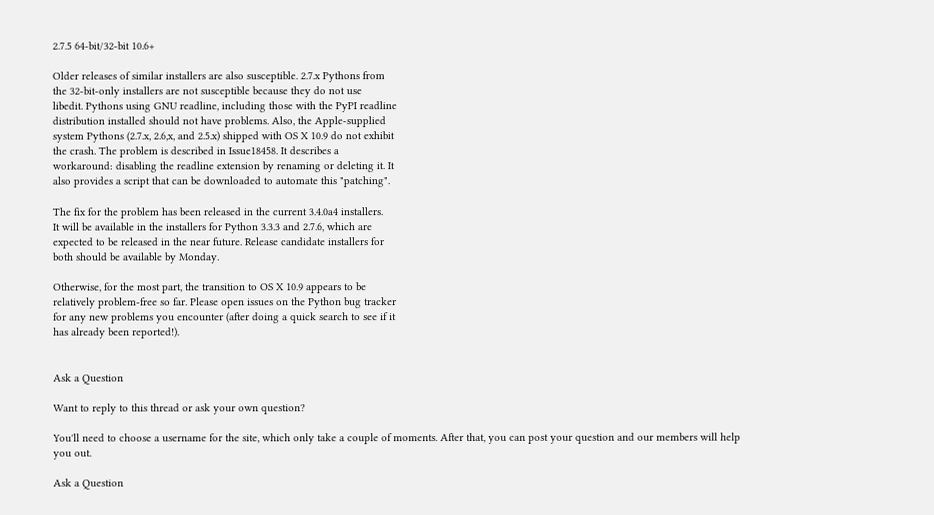2.7.5 64-bit/32-bit 10.6+

Older releases of similar installers are also susceptible. 2.7.x Pythons from
the 32-bit-only installers are not susceptible because they do not use
libedit. Pythons using GNU readline, including those with the PyPI readline
distribution installed should not have problems. Also, the Apple-supplied
system Pythons (2.7.x, 2.6,x, and 2.5.x) shipped with OS X 10.9 do not exhibit
the crash. The problem is described in Issue18458. It describes a
workaround: disabling the readline extension by renaming or deleting it. It
also provides a script that can be downloaded to automate this "patching".

The fix for the problem has been released in the current 3.4.0a4 installers.
It will be available in the installers for Python 3.3.3 and 2.7.6, which are
expected to be released in the near future. Release candidate installers for
both should be available by Monday.

Otherwise, for the most part, the transition to OS X 10.9 appears to be
relatively problem-free so far. Please open issues on the Python bug tracker
for any new problems you encounter (after doing a quick search to see if it
has already been reported!).


Ask a Question

Want to reply to this thread or ask your own question?

You'll need to choose a username for the site, which only take a couple of moments. After that, you can post your question and our members will help you out.

Ask a Question